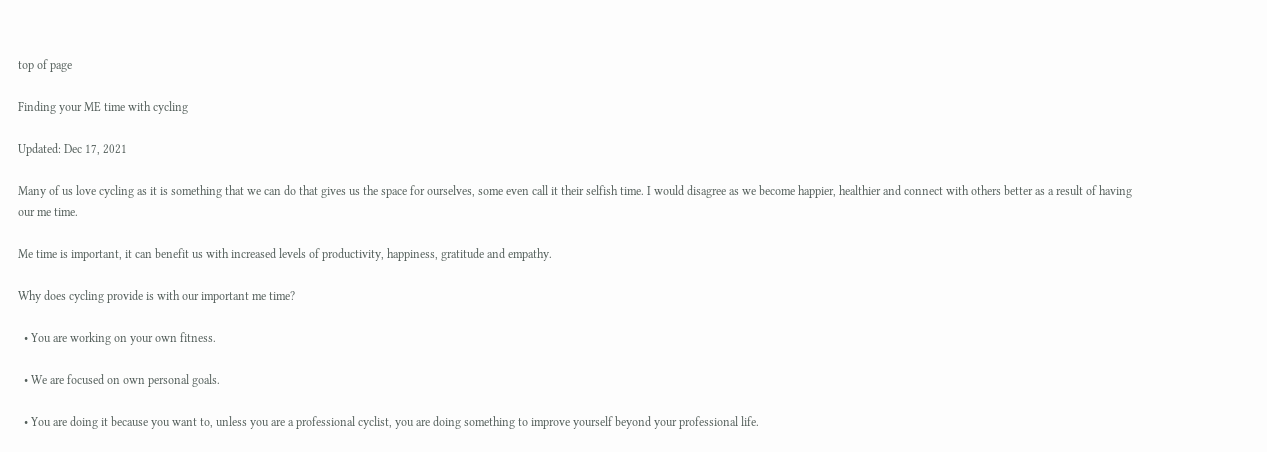top of page

Finding your ME time with cycling

Updated: Dec 17, 2021

Many of us love cycling as it is something that we can do that gives us the space for ourselves, some even call it their selfish time. I would disagree as we become happier, healthier and connect with others better as a result of having our me time.

Me time is important, it can benefit us with increased levels of productivity, happiness, gratitude and empathy.

Why does cycling provide is with our important me time?

  • You are working on your own fitness.

  • We are focused on own personal goals.

  • You are doing it because you want to, unless you are a professional cyclist, you are doing something to improve yourself beyond your professional life.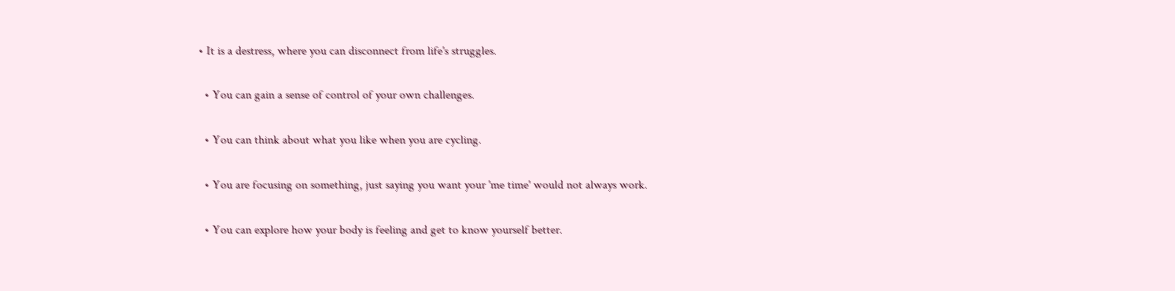• It is a destress, where you can disconnect from life's struggles.

  • You can gain a sense of control of your own challenges.

  • You can think about what you like when you are cycling.

  • You are focusing on something, just saying you want your 'me time' would not always work.

  • You can explore how your body is feeling and get to know yourself better.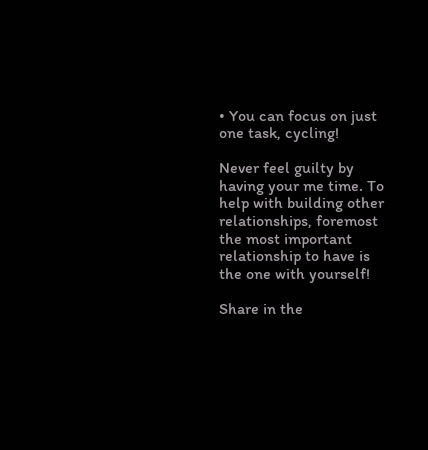• You can focus on just one task, cycling!

Never feel guilty by having your me time. To help with building other relationships, foremost the most important relationship to have is the one with yourself!

Share in the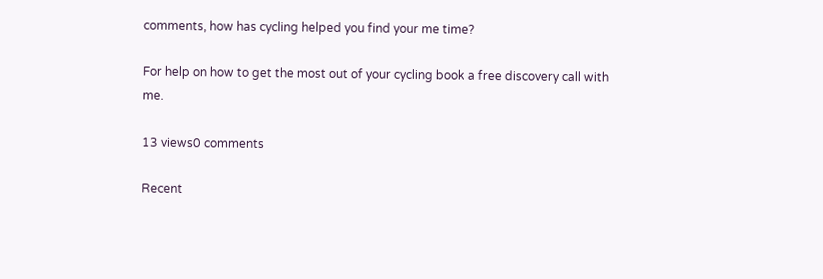comments, how has cycling helped you find your me time?

For help on how to get the most out of your cycling book a free discovery call with me.

13 views0 comments

Recent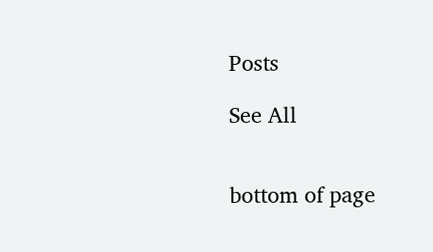Posts

See All


bottom of page